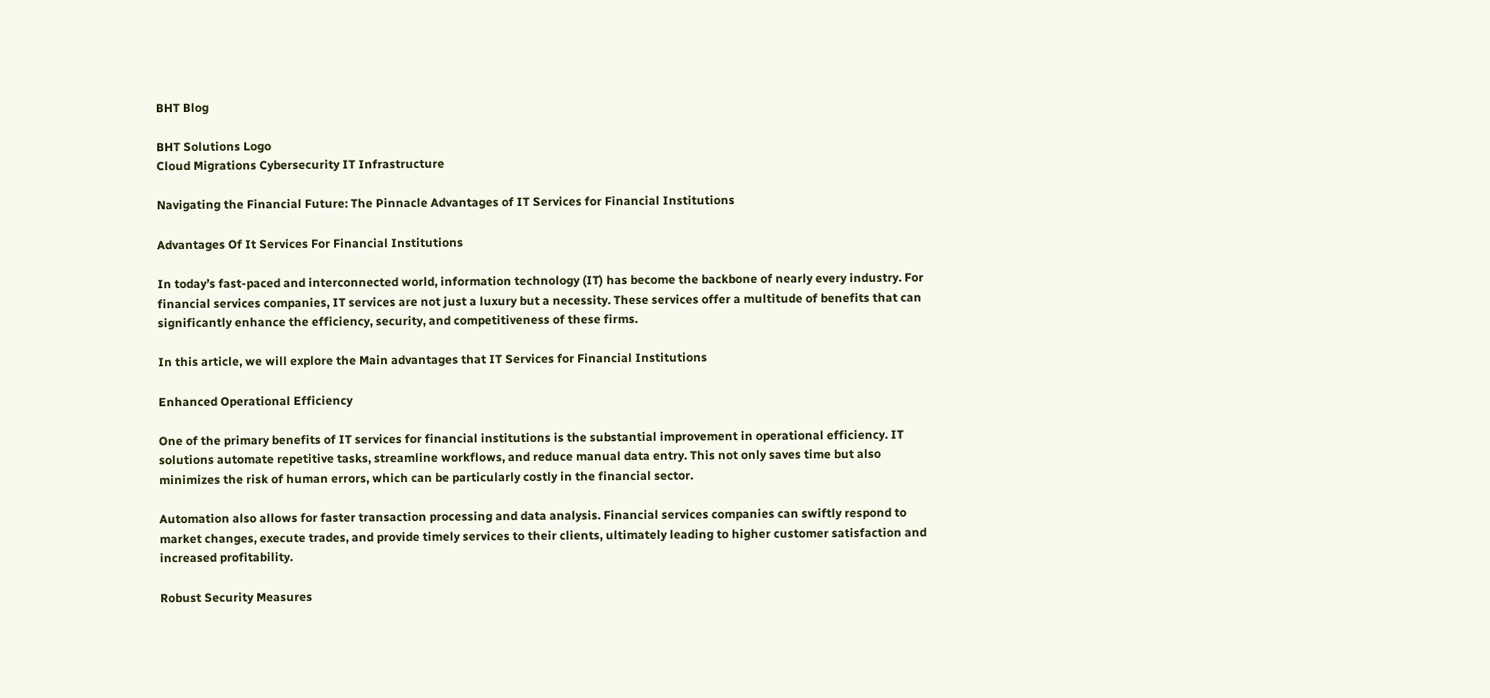BHT Blog

BHT Solutions Logo
Cloud Migrations Cybersecurity IT Infrastructure

Navigating the Financial Future: The Pinnacle Advantages of IT Services for Financial Institutions

Advantages Of It Services For Financial Institutions

In today’s fast-paced and interconnected world, information technology (IT) has become the backbone of nearly every industry. For financial services companies, IT services are not just a luxury but a necessity. These services offer a multitude of benefits that can significantly enhance the efficiency, security, and competitiveness of these firms.

In this article, we will explore the Main advantages that IT Services for Financial Institutions

Enhanced Operational Efficiency

One of the primary benefits of IT services for financial institutions is the substantial improvement in operational efficiency. IT solutions automate repetitive tasks, streamline workflows, and reduce manual data entry. This not only saves time but also minimizes the risk of human errors, which can be particularly costly in the financial sector.

Automation also allows for faster transaction processing and data analysis. Financial services companies can swiftly respond to market changes, execute trades, and provide timely services to their clients, ultimately leading to higher customer satisfaction and increased profitability.

Robust Security Measures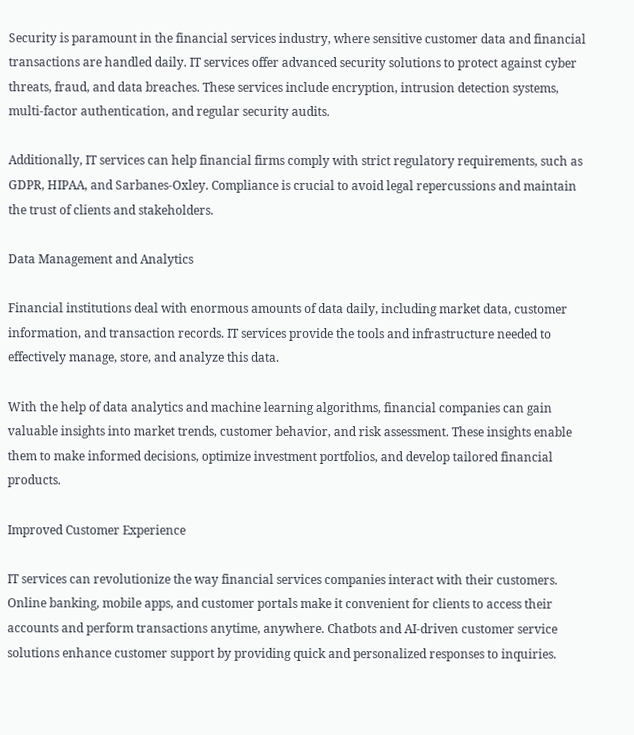Security is paramount in the financial services industry, where sensitive customer data and financial transactions are handled daily. IT services offer advanced security solutions to protect against cyber threats, fraud, and data breaches. These services include encryption, intrusion detection systems, multi-factor authentication, and regular security audits.

Additionally, IT services can help financial firms comply with strict regulatory requirements, such as GDPR, HIPAA, and Sarbanes-Oxley. Compliance is crucial to avoid legal repercussions and maintain the trust of clients and stakeholders.

Data Management and Analytics

Financial institutions deal with enormous amounts of data daily, including market data, customer information, and transaction records. IT services provide the tools and infrastructure needed to effectively manage, store, and analyze this data.

With the help of data analytics and machine learning algorithms, financial companies can gain valuable insights into market trends, customer behavior, and risk assessment. These insights enable them to make informed decisions, optimize investment portfolios, and develop tailored financial products.

Improved Customer Experience

IT services can revolutionize the way financial services companies interact with their customers. Online banking, mobile apps, and customer portals make it convenient for clients to access their accounts and perform transactions anytime, anywhere. Chatbots and AI-driven customer service solutions enhance customer support by providing quick and personalized responses to inquiries.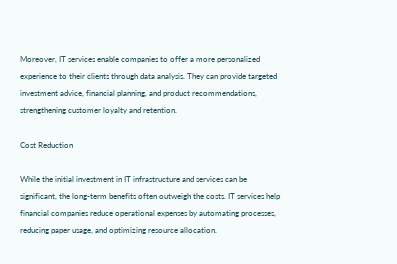Moreover, IT services enable companies to offer a more personalized experience to their clients through data analysis. They can provide targeted investment advice, financial planning, and product recommendations, strengthening customer loyalty and retention.

Cost Reduction

While the initial investment in IT infrastructure and services can be significant, the long-term benefits often outweigh the costs. IT services help financial companies reduce operational expenses by automating processes, reducing paper usage, and optimizing resource allocation.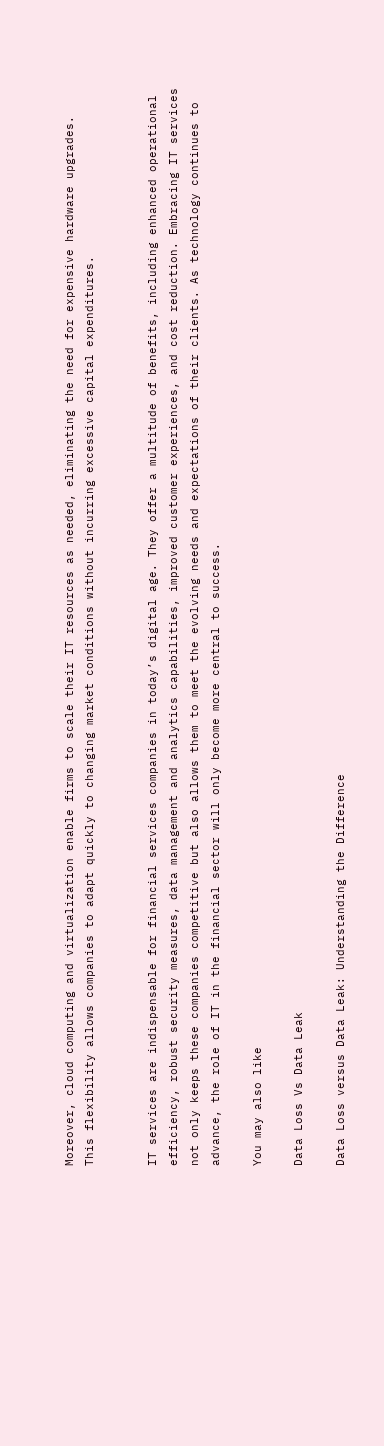Moreover, cloud computing and virtualization enable firms to scale their IT resources as needed, eliminating the need for expensive hardware upgrades. This flexibility allows companies to adapt quickly to changing market conditions without incurring excessive capital expenditures.


IT services are indispensable for financial services companies in today’s digital age. They offer a multitude of benefits, including enhanced operational efficiency, robust security measures, data management and analytics capabilities, improved customer experiences, and cost reduction. Embracing IT services not only keeps these companies competitive but also allows them to meet the evolving needs and expectations of their clients. As technology continues to advance, the role of IT in the financial sector will only become more central to success.

You may also like

Data Loss Vs Data Leak

Data Loss versus Data Leak: Understanding the Difference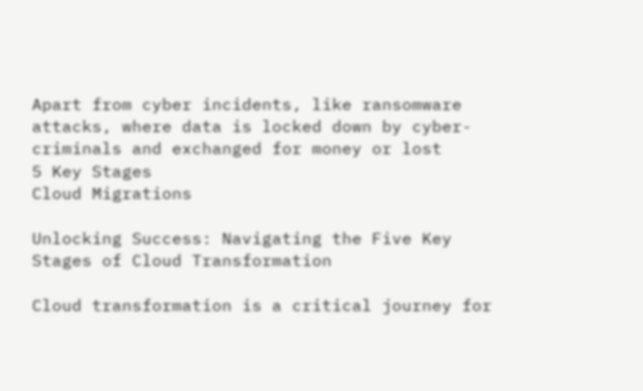Apart from cyber incidents, like ransomware attacks, where data is locked down by cyber-criminals and exchanged for money or lost
5 Key Stages
Cloud Migrations

Unlocking Success: Navigating the Five Key Stages of Cloud Transformation

Cloud transformation is a critical journey for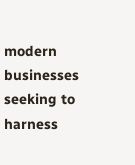modern businesses seeking to harness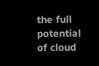the full potential of cloud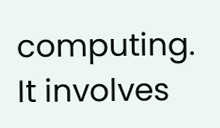computing. It involves